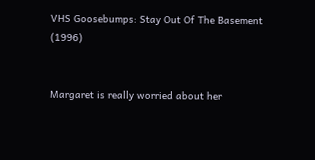VHS Goosebumps: Stay Out Of The Basement (1996)


Margaret is really worried about her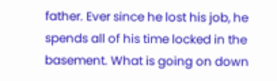father. Ever since he lost his job, he spends all of his time locked in the basement. What is going on down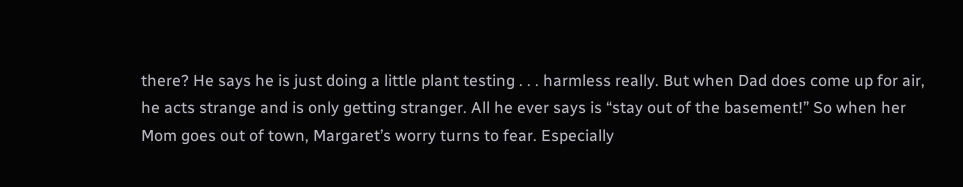there? He says he is just doing a little plant testing . . . harmless really. But when Dad does come up for air, he acts strange and is only getting stranger. All he ever says is “stay out of the basement!” So when her Mom goes out of town, Margaret’s worry turns to fear. Especially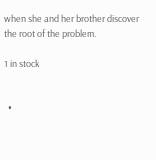when she and her brother discover the root of the problem.

1 in stock


  •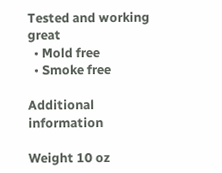Tested and working great
  • Mold free
  • Smoke free

Additional information

Weight 10 oz